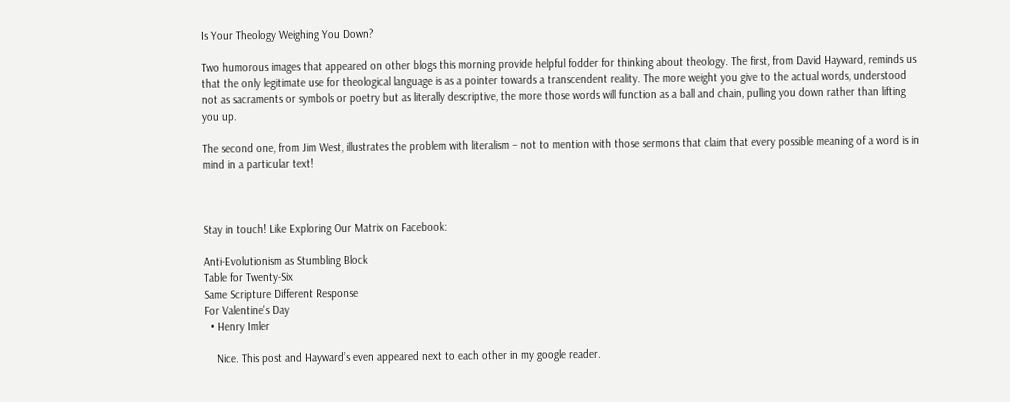Is Your Theology Weighing You Down?

Two humorous images that appeared on other blogs this morning provide helpful fodder for thinking about theology. The first, from David Hayward, reminds us that the only legitimate use for theological language is as a pointer towards a transcendent reality. The more weight you give to the actual words, understood not as sacraments or symbols or poetry but as literally descriptive, the more those words will function as a ball and chain, pulling you down rather than lifting you up.

The second one, from Jim West, illustrates the problem with literalism – not to mention with those sermons that claim that every possible meaning of a word is in mind in a particular text!



Stay in touch! Like Exploring Our Matrix on Facebook:

Anti-Evolutionism as Stumbling Block
Table for Twenty-Six
Same Scripture Different Response
For Valentine's Day
  • Henry Imler

    Nice. This post and Hayward’s even appeared next to each other in my google reader.